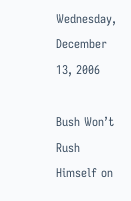Wednesday, December 13, 2006

Bush Won’t Rush Himself on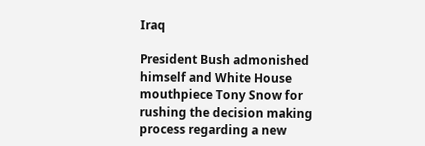Iraq

President Bush admonished himself and White House mouthpiece Tony Snow for rushing the decision making process regarding a new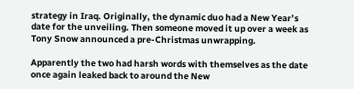strategy in Iraq. Originally, the dynamic duo had a New Year’s date for the unveiling. Then someone moved it up over a week as Tony Snow announced a pre-Christmas unwrapping.

Apparently the two had harsh words with themselves as the date once again leaked back to around the New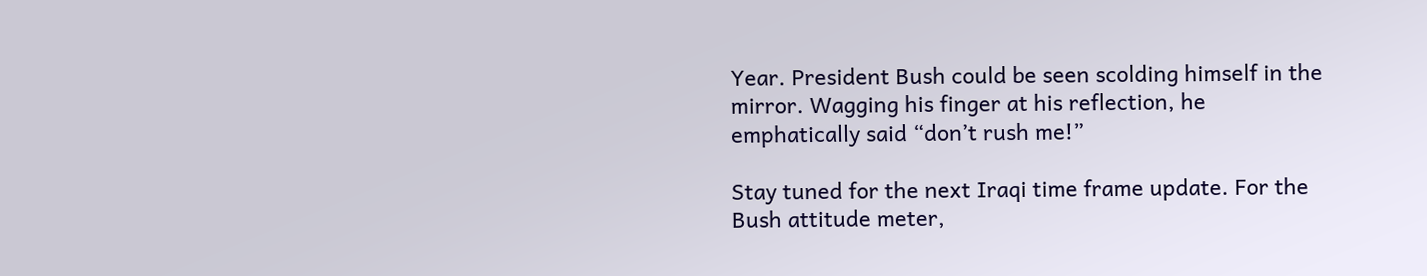Year. President Bush could be seen scolding himself in the mirror. Wagging his finger at his reflection, he emphatically said “don’t rush me!”

Stay tuned for the next Iraqi time frame update. For the Bush attitude meter,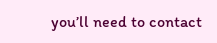you’ll need to contact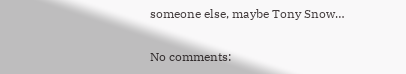someone else, maybe Tony Snow…

No comments: